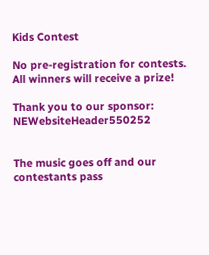Kids Contest

No pre-registration for contests.  All winners will receive a prize!

Thank you to our sponsor:  NEWebsiteHeader550252


The music goes off and our contestants pass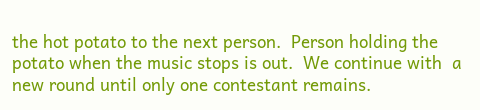the hot potato to the next person.  Person holding the potato when the music stops is out.  We continue with  a new round until only one contestant remains.